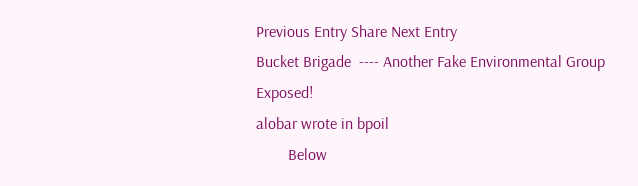Previous Entry Share Next Entry
Bucket Brigade  ---- Another Fake Environmental Group Exposed!
alobar wrote in bpoil
        Below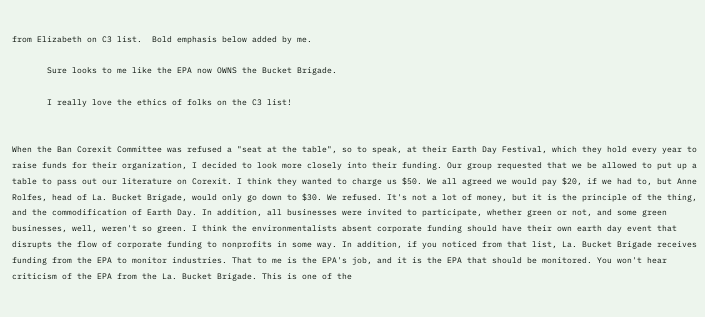from Elizabeth on C3 list.  Bold emphasis below added by me.

       Sure looks to me like the EPA now OWNS the Bucket Brigade.

       I really love the ethics of folks on the C3 list!


When the Ban Corexit Committee was refused a "seat at the table", so to speak, at their Earth Day Festival, which they hold every year to raise funds for their organization, I decided to look more closely into their funding. Our group requested that we be allowed to put up a table to pass out our literature on Corexit. I think they wanted to charge us $50. We all agreed we would pay $20, if we had to, but Anne Rolfes, head of La. Bucket Brigade, would only go down to $30. We refused. It's not a lot of money, but it is the principle of the thing, and the commodification of Earth Day. In addition, all businesses were invited to participate, whether green or not, and some green businesses, well, weren't so green. I think the environmentalists absent corporate funding should have their own earth day event that disrupts the flow of corporate funding to nonprofits in some way. In addition, if you noticed from that list, La. Bucket Brigade receives funding from the EPA to monitor industries. That to me is the EPA's job, and it is the EPA that should be monitored. You won't hear criticism of the EPA from the La. Bucket Brigade. This is one of the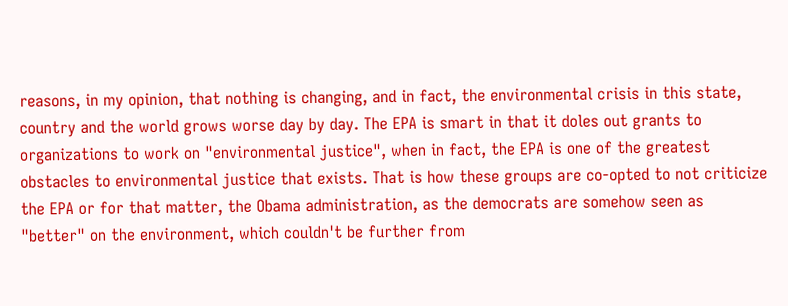reasons, in my opinion, that nothing is changing, and in fact, the environmental crisis in this state, country and the world grows worse day by day. The EPA is smart in that it doles out grants to organizations to work on "environmental justice", when in fact, the EPA is one of the greatest obstacles to environmental justice that exists. That is how these groups are co-opted to not criticize the EPA or for that matter, the Obama administration, as the democrats are somehow seen as "better" on the environment, which couldn't be further from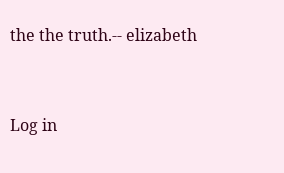the the truth.-- elizabeth


Log in